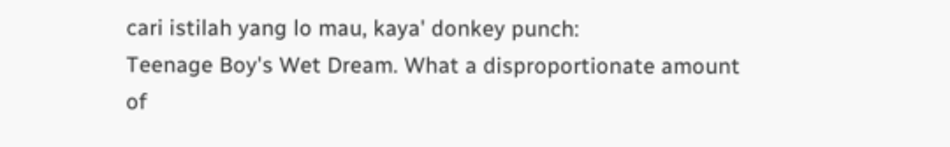cari istilah yang lo mau, kaya' donkey punch:
Teenage Boy's Wet Dream. What a disproportionate amount of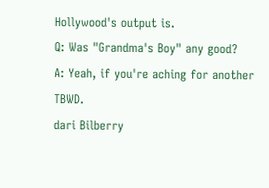Hollywood's output is.
Q: Was "Grandma's Boy" any good?
A: Yeah, if you're aching for another TBWD.
dari Bilberry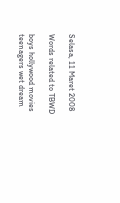Selasa, 11 Maret 2008

Words related to TBWD

boys hollywood movies teenagers wet dream